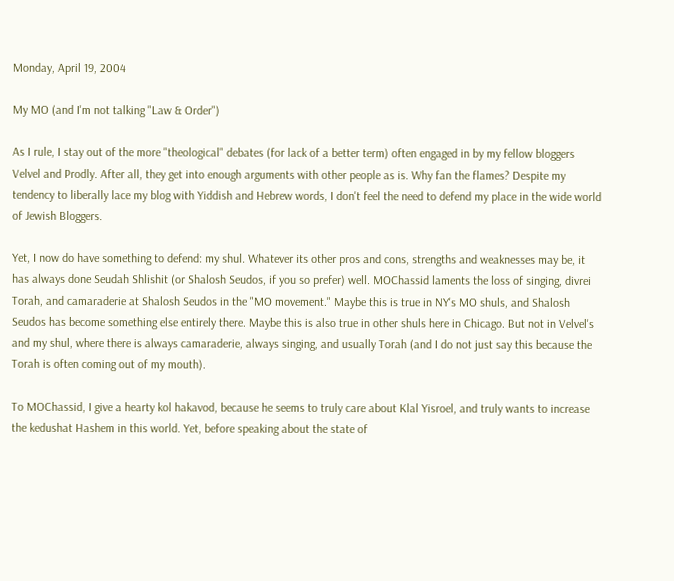Monday, April 19, 2004

My MO (and I'm not talking "Law & Order")

As I rule, I stay out of the more "theological" debates (for lack of a better term) often engaged in by my fellow bloggers Velvel and Prodly. After all, they get into enough arguments with other people as is. Why fan the flames? Despite my tendency to liberally lace my blog with Yiddish and Hebrew words, I don't feel the need to defend my place in the wide world of Jewish Bloggers.

Yet, I now do have something to defend: my shul. Whatever its other pros and cons, strengths and weaknesses may be, it has always done Seudah Shlishit (or Shalosh Seudos, if you so prefer) well. MOChassid laments the loss of singing, divrei Torah, and camaraderie at Shalosh Seudos in the "MO movement." Maybe this is true in NY's MO shuls, and Shalosh Seudos has become something else entirely there. Maybe this is also true in other shuls here in Chicago. But not in Velvel's and my shul, where there is always camaraderie, always singing, and usually Torah (and I do not just say this because the Torah is often coming out of my mouth).

To MOChassid, I give a hearty kol hakavod, because he seems to truly care about Klal Yisroel, and truly wants to increase the kedushat Hashem in this world. Yet, before speaking about the state of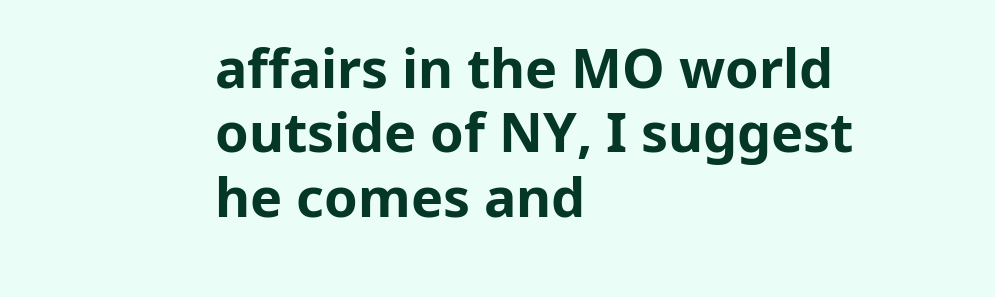affairs in the MO world outside of NY, I suggest he comes and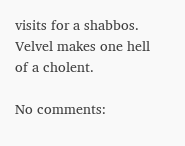visits for a shabbos. Velvel makes one hell of a cholent.

No comments: